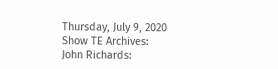Thursday, July 9, 2020
Show TE Archives:
John Richards: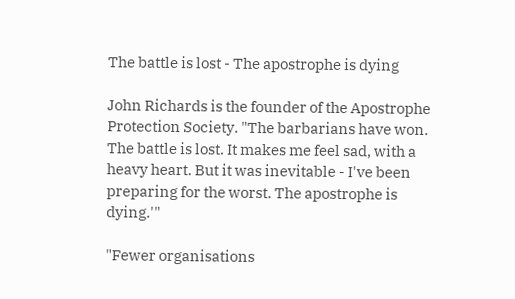The battle is lost - The apostrophe is dying

John Richards is the founder of the Apostrophe Protection Society. "The barbarians have won. The battle is lost. It makes me feel sad, with a heavy heart. But it was inevitable - I've been preparing for the worst. The apostrophe is dying.'"

"Fewer organisations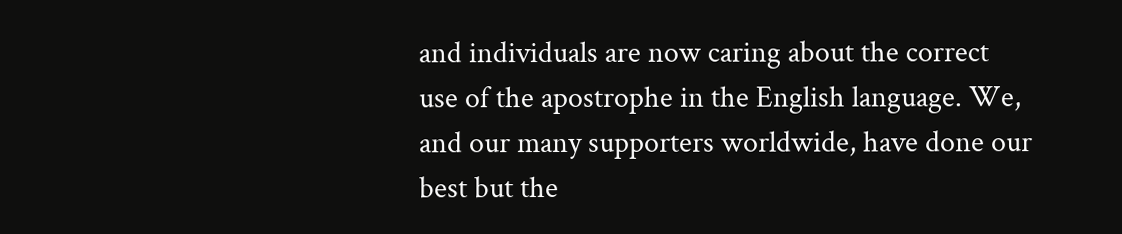and individuals are now caring about the correct use of the apostrophe in the English language. We, and our many supporters worldwide, have done our best but the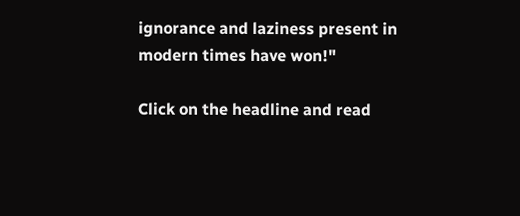ignorance and laziness present in modern times have won!"

Click on the headline and read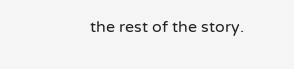the rest of the story.